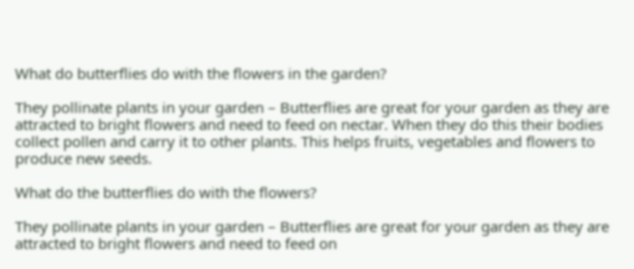What do butterflies do with the flowers in the garden?

They pollinate plants in your garden – Butterflies are great for your garden as they are attracted to bright flowers and need to feed on nectar. When they do this their bodies collect pollen and carry it to other plants. This helps fruits, vegetables and flowers to produce new seeds.

What do the butterflies do with the flowers?

They pollinate plants in your garden – Butterflies are great for your garden as they are attracted to bright flowers and need to feed on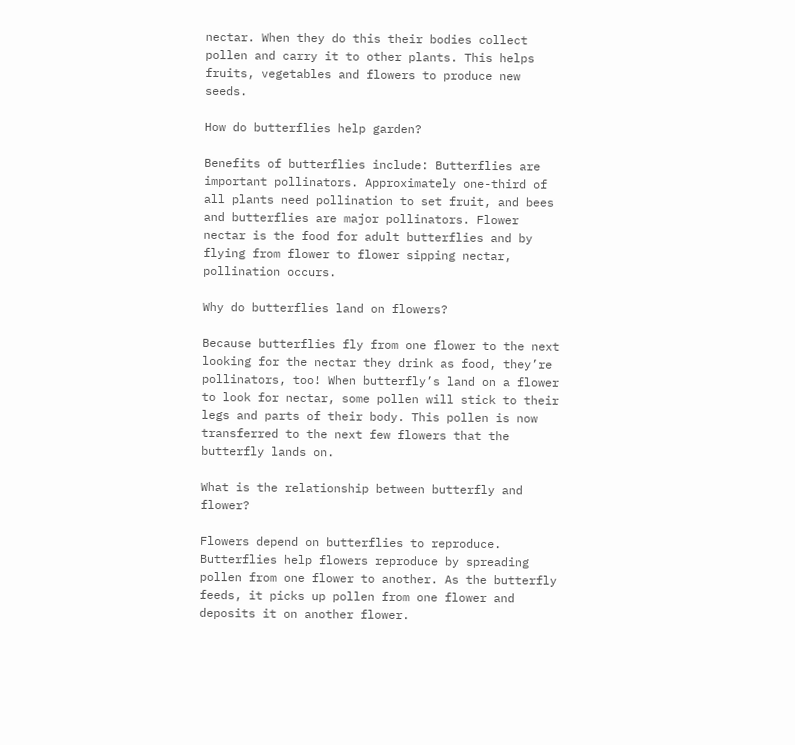nectar. When they do this their bodies collect pollen and carry it to other plants. This helps fruits, vegetables and flowers to produce new seeds.

How do butterflies help garden?

Benefits of butterflies include: Butterflies are important pollinators. Approximately one-third of all plants need pollination to set fruit, and bees and butterflies are major pollinators. Flower nectar is the food for adult butterflies and by flying from flower to flower sipping nectar, pollination occurs.

Why do butterflies land on flowers?

Because butterflies fly from one flower to the next looking for the nectar they drink as food, they’re pollinators, too! When butterfly’s land on a flower to look for nectar, some pollen will stick to their legs and parts of their body. This pollen is now transferred to the next few flowers that the butterfly lands on.

What is the relationship between butterfly and flower?

Flowers depend on butterflies to reproduce. Butterflies help flowers reproduce by spreading pollen from one flower to another. As the butterfly feeds, it picks up pollen from one flower and deposits it on another flower.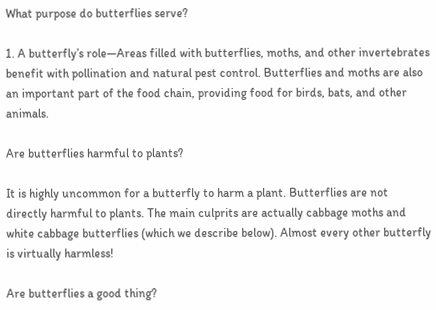What purpose do butterflies serve?

1. A butterfly’s role—Areas filled with butterflies, moths, and other invertebrates benefit with pollination and natural pest control. Butterflies and moths are also an important part of the food chain, providing food for birds, bats, and other animals.

Are butterflies harmful to plants?

It is highly uncommon for a butterfly to harm a plant. Butterflies are not directly harmful to plants. The main culprits are actually cabbage moths and white cabbage butterflies (which we describe below). Almost every other butterfly is virtually harmless!

Are butterflies a good thing?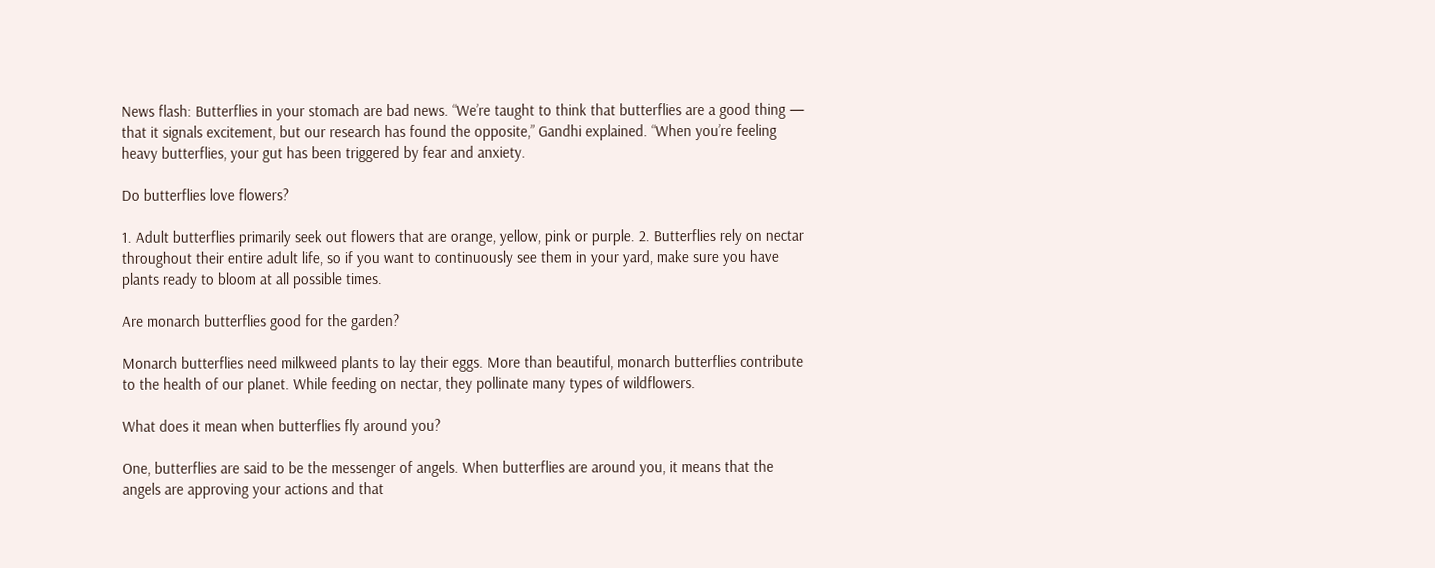News flash: Butterflies in your stomach are bad news. “We’re taught to think that butterflies are a good thing — that it signals excitement, but our research has found the opposite,” Gandhi explained. “When you’re feeling heavy butterflies, your gut has been triggered by fear and anxiety.

Do butterflies love flowers?

1. Adult butterflies primarily seek out flowers that are orange, yellow, pink or purple. 2. Butterflies rely on nectar throughout their entire adult life, so if you want to continuously see them in your yard, make sure you have plants ready to bloom at all possible times.

Are monarch butterflies good for the garden?

Monarch butterflies need milkweed plants to lay their eggs. More than beautiful, monarch butterflies contribute to the health of our planet. While feeding on nectar, they pollinate many types of wildflowers.

What does it mean when butterflies fly around you?

One, butterflies are said to be the messenger of angels. When butterflies are around you, it means that the angels are approving your actions and that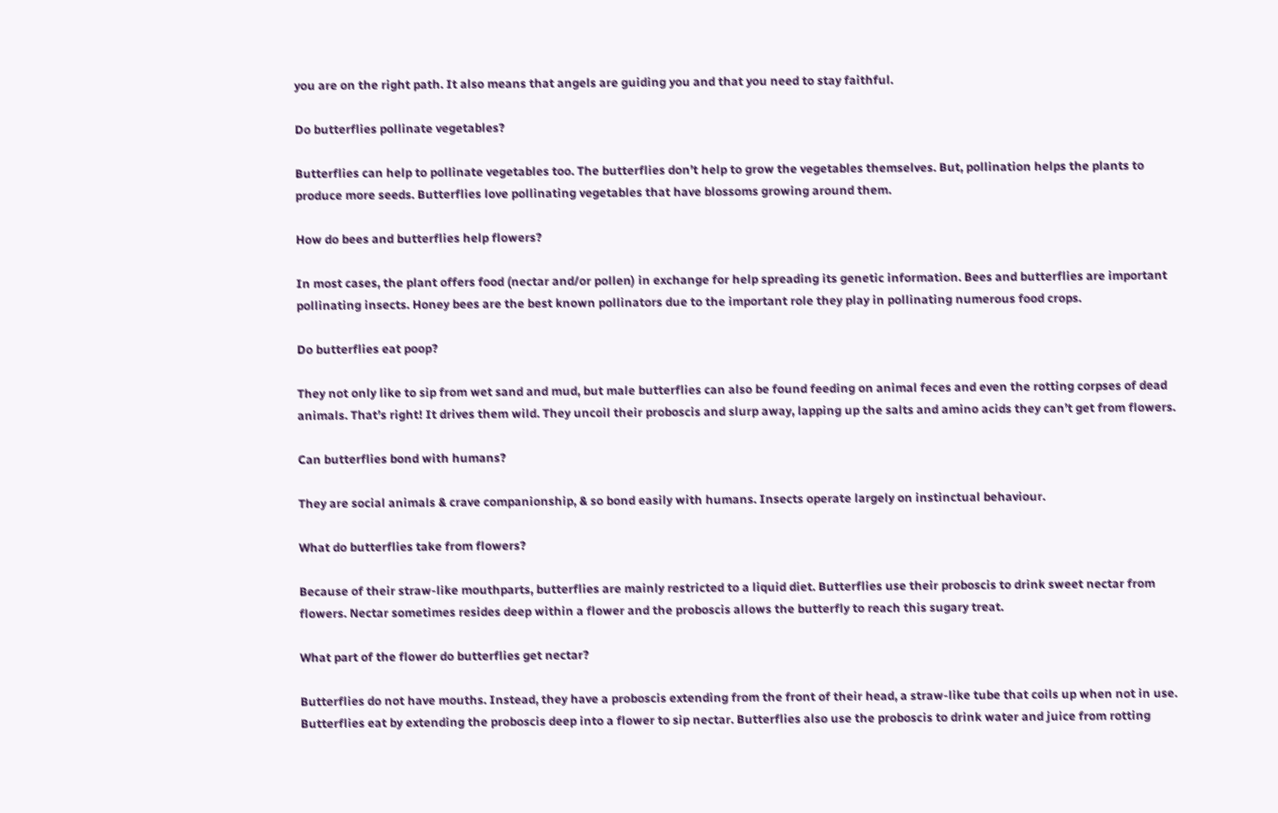you are on the right path. It also means that angels are guiding you and that you need to stay faithful.

Do butterflies pollinate vegetables?

Butterflies can help to pollinate vegetables too. The butterflies don’t help to grow the vegetables themselves. But, pollination helps the plants to produce more seeds. Butterflies love pollinating vegetables that have blossoms growing around them.

How do bees and butterflies help flowers?

In most cases, the plant offers food (nectar and/or pollen) in exchange for help spreading its genetic information. Bees and butterflies are important pollinating insects. Honey bees are the best known pollinators due to the important role they play in pollinating numerous food crops.

Do butterflies eat poop?

They not only like to sip from wet sand and mud, but male butterflies can also be found feeding on animal feces and even the rotting corpses of dead animals. That’s right! It drives them wild. They uncoil their proboscis and slurp away, lapping up the salts and amino acids they can’t get from flowers.

Can butterflies bond with humans?

They are social animals & crave companionship, & so bond easily with humans. Insects operate largely on instinctual behaviour.

What do butterflies take from flowers?

Because of their straw-like mouthparts, butterflies are mainly restricted to a liquid diet. Butterflies use their proboscis to drink sweet nectar from flowers. Nectar sometimes resides deep within a flower and the proboscis allows the butterfly to reach this sugary treat.

What part of the flower do butterflies get nectar?

Butterflies do not have mouths. Instead, they have a proboscis extending from the front of their head, a straw-like tube that coils up when not in use. Butterflies eat by extending the proboscis deep into a flower to sip nectar. Butterflies also use the proboscis to drink water and juice from rotting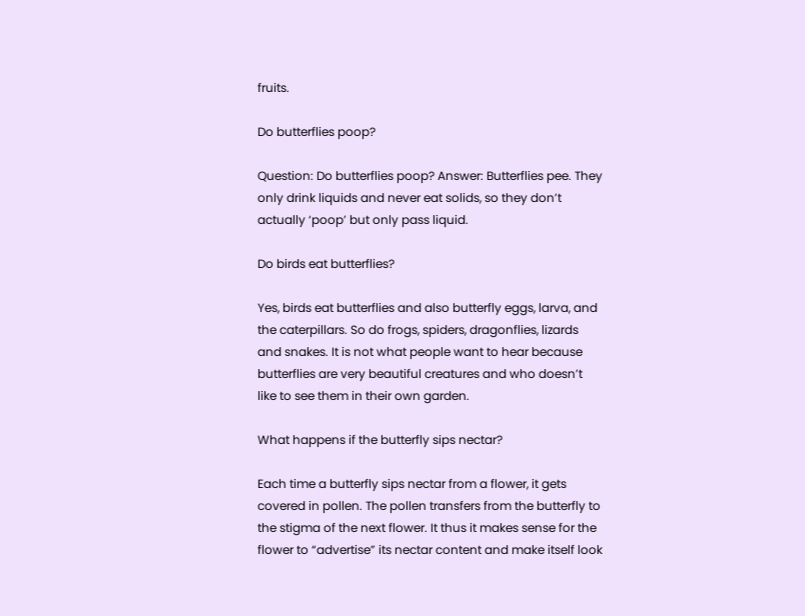fruits.

Do butterflies poop?

Question: Do butterflies poop? Answer: Butterflies pee. They only drink liquids and never eat solids, so they don’t actually ‘poop’ but only pass liquid.

Do birds eat butterflies?

Yes, birds eat butterflies and also butterfly eggs, larva, and the caterpillars. So do frogs, spiders, dragonflies, lizards and snakes. It is not what people want to hear because butterflies are very beautiful creatures and who doesn’t like to see them in their own garden.

What happens if the butterfly sips nectar?

Each time a butterfly sips nectar from a flower, it gets covered in pollen. The pollen transfers from the butterfly to the stigma of the next flower. It thus it makes sense for the flower to “advertise” its nectar content and make itself look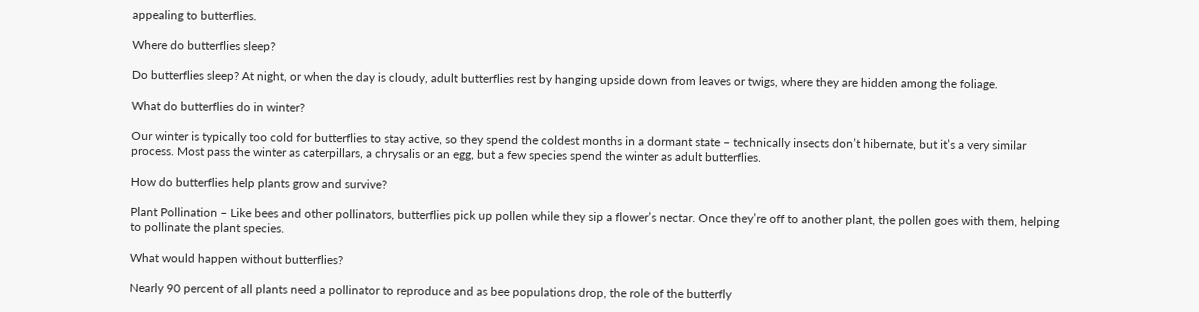appealing to butterflies.

Where do butterflies sleep?

Do butterflies sleep? At night, or when the day is cloudy, adult butterflies rest by hanging upside down from leaves or twigs, where they are hidden among the foliage.

What do butterflies do in winter?

Our winter is typically too cold for butterflies to stay active, so they spend the coldest months in a dormant state – technically insects don’t hibernate, but it’s a very similar process. Most pass the winter as caterpillars, a chrysalis or an egg, but a few species spend the winter as adult butterflies.

How do butterflies help plants grow and survive?

Plant Pollination – Like bees and other pollinators, butterflies pick up pollen while they sip a flower’s nectar. Once they’re off to another plant, the pollen goes with them, helping to pollinate the plant species.

What would happen without butterflies?

Nearly 90 percent of all plants need a pollinator to reproduce and as bee populations drop, the role of the butterfly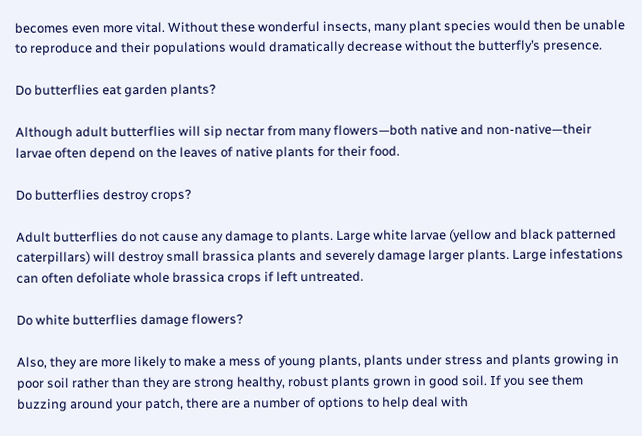becomes even more vital. Without these wonderful insects, many plant species would then be unable to reproduce and their populations would dramatically decrease without the butterfly’s presence.

Do butterflies eat garden plants?

Although adult butterflies will sip nectar from many flowers—both native and non-native—their larvae often depend on the leaves of native plants for their food.

Do butterflies destroy crops?

Adult butterflies do not cause any damage to plants. Large white larvae (yellow and black patterned caterpillars) will destroy small brassica plants and severely damage larger plants. Large infestations can often defoliate whole brassica crops if left untreated.

Do white butterflies damage flowers?

Also, they are more likely to make a mess of young plants, plants under stress and plants growing in poor soil rather than they are strong healthy, robust plants grown in good soil. If you see them buzzing around your patch, there are a number of options to help deal with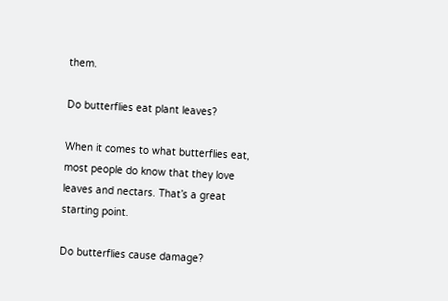them.

Do butterflies eat plant leaves?

When it comes to what butterflies eat, most people do know that they love leaves and nectars. That’s a great starting point.

Do butterflies cause damage?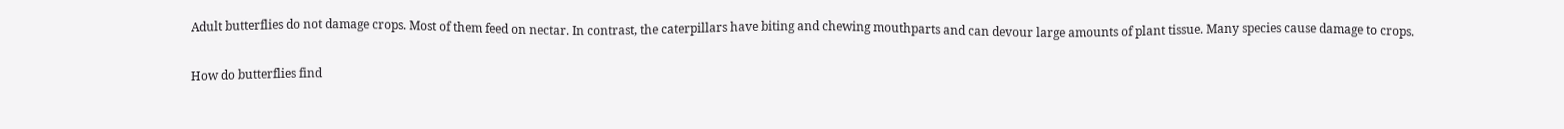Adult butterflies do not damage crops. Most of them feed on nectar. In contrast, the caterpillars have biting and chewing mouthparts and can devour large amounts of plant tissue. Many species cause damage to crops.

How do butterflies find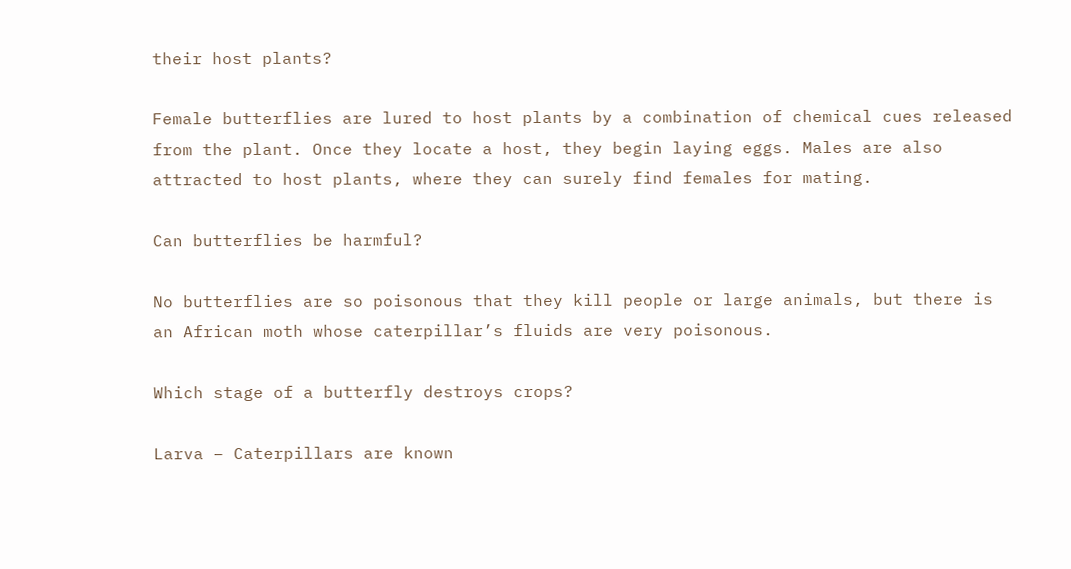their host plants?

Female butterflies are lured to host plants by a combination of chemical cues released from the plant. Once they locate a host, they begin laying eggs. Males are also attracted to host plants, where they can surely find females for mating.

Can butterflies be harmful?

No butterflies are so poisonous that they kill people or large animals, but there is an African moth whose caterpillar’s fluids are very poisonous.

Which stage of a butterfly destroys crops?

Larva – Caterpillars are known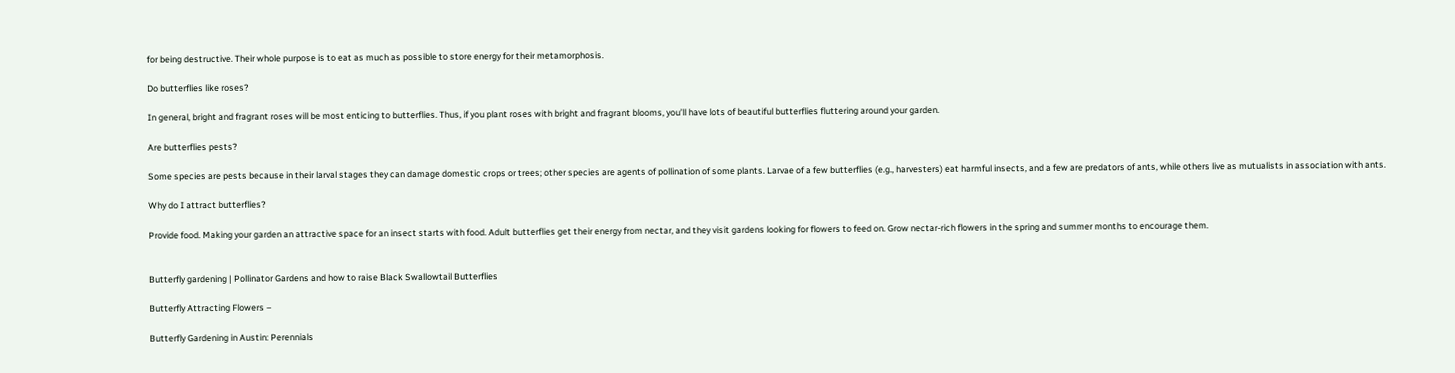for being destructive. Their whole purpose is to eat as much as possible to store energy for their metamorphosis.

Do butterflies like roses?

In general, bright and fragrant roses will be most enticing to butterflies. Thus, if you plant roses with bright and fragrant blooms, you’ll have lots of beautiful butterflies fluttering around your garden.

Are butterflies pests?

Some species are pests because in their larval stages they can damage domestic crops or trees; other species are agents of pollination of some plants. Larvae of a few butterflies (e.g., harvesters) eat harmful insects, and a few are predators of ants, while others live as mutualists in association with ants.

Why do I attract butterflies?

Provide food. Making your garden an attractive space for an insect starts with food. Adult butterflies get their energy from nectar, and they visit gardens looking for flowers to feed on. Grow nectar-rich flowers in the spring and summer months to encourage them.


Butterfly gardening | Pollinator Gardens and how to raise Black Swallowtail Butterflies

Butterfly Attracting Flowers –

Butterfly Gardening in Austin: Perennials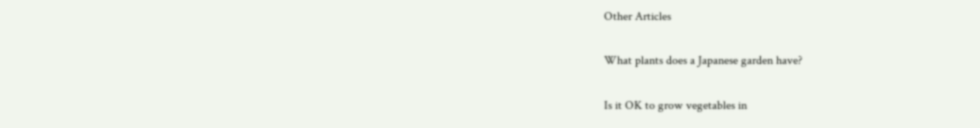Other Articles

What plants does a Japanese garden have?

Is it OK to grow vegetables in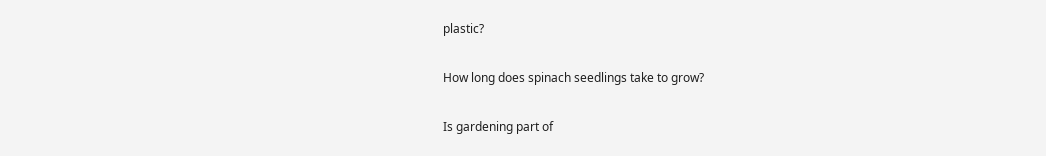plastic?

How long does spinach seedlings take to grow?

Is gardening part of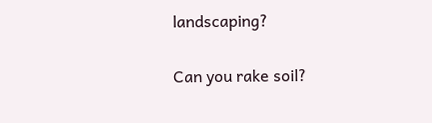landscaping?

Can you rake soil?